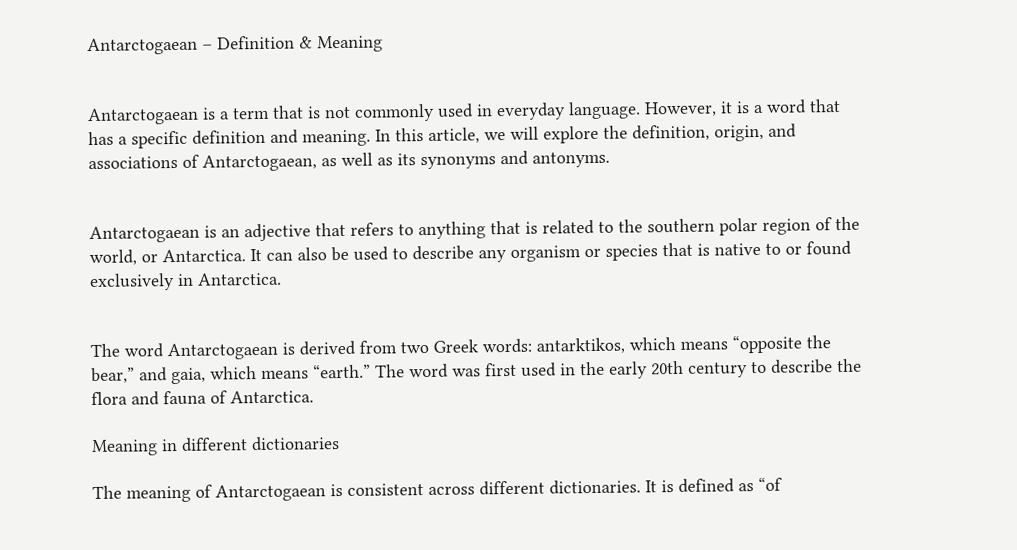Antarctogaean – Definition & Meaning


Antarctogaean is a term that is not commonly used in everyday language. However, it is a word that has a specific definition and meaning. In this article, we will explore the definition, origin, and associations of Antarctogaean, as well as its synonyms and antonyms.


Antarctogaean is an adjective that refers to anything that is related to the southern polar region of the world, or Antarctica. It can also be used to describe any organism or species that is native to or found exclusively in Antarctica.


The word Antarctogaean is derived from two Greek words: antarktikos, which means “opposite the bear,” and gaia, which means “earth.” The word was first used in the early 20th century to describe the flora and fauna of Antarctica.

Meaning in different dictionaries

The meaning of Antarctogaean is consistent across different dictionaries. It is defined as “of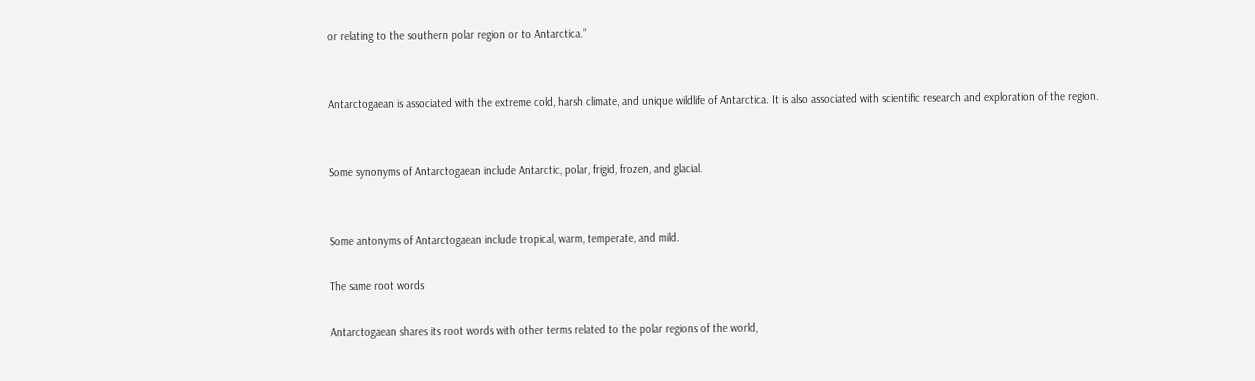or relating to the southern polar region or to Antarctica.”


Antarctogaean is associated with the extreme cold, harsh climate, and unique wildlife of Antarctica. It is also associated with scientific research and exploration of the region.


Some synonyms of Antarctogaean include Antarctic, polar, frigid, frozen, and glacial.


Some antonyms of Antarctogaean include tropical, warm, temperate, and mild.

The same root words

Antarctogaean shares its root words with other terms related to the polar regions of the world,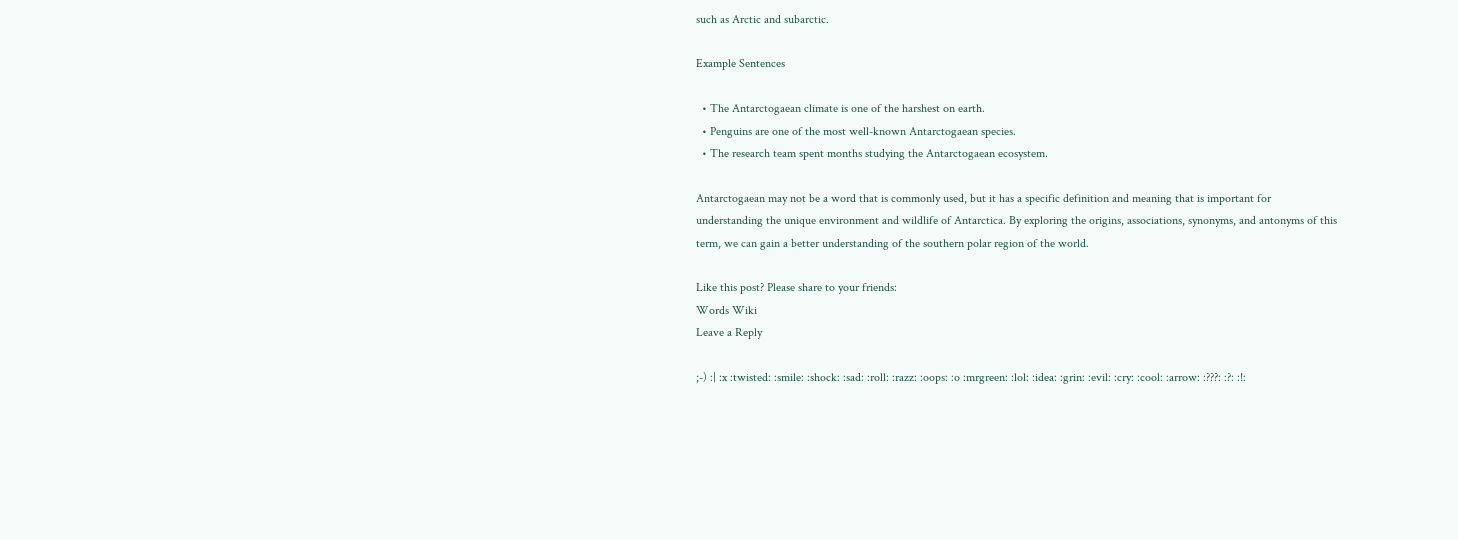such as Arctic and subarctic.

Example Sentences

  • The Antarctogaean climate is one of the harshest on earth.
  • Penguins are one of the most well-known Antarctogaean species.
  • The research team spent months studying the Antarctogaean ecosystem.

Antarctogaean may not be a word that is commonly used, but it has a specific definition and meaning that is important for understanding the unique environment and wildlife of Antarctica. By exploring the origins, associations, synonyms, and antonyms of this term, we can gain a better understanding of the southern polar region of the world.

Like this post? Please share to your friends:
Words Wiki
Leave a Reply

;-) :| :x :twisted: :smile: :shock: :sad: :roll: :razz: :oops: :o :mrgreen: :lol: :idea: :grin: :evil: :cry: :cool: :arrow: :???: :?: :!: